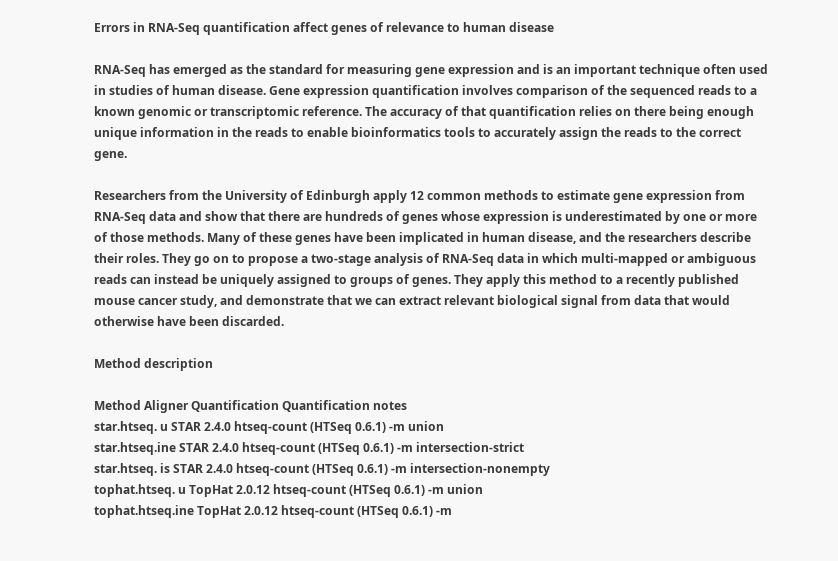Errors in RNA-Seq quantification affect genes of relevance to human disease

RNA-Seq has emerged as the standard for measuring gene expression and is an important technique often used in studies of human disease. Gene expression quantification involves comparison of the sequenced reads to a known genomic or transcriptomic reference. The accuracy of that quantification relies on there being enough unique information in the reads to enable bioinformatics tools to accurately assign the reads to the correct gene.

Researchers from the University of Edinburgh apply 12 common methods to estimate gene expression from RNA-Seq data and show that there are hundreds of genes whose expression is underestimated by one or more of those methods. Many of these genes have been implicated in human disease, and the researchers describe their roles. They go on to propose a two-stage analysis of RNA-Seq data in which multi-mapped or ambiguous reads can instead be uniquely assigned to groups of genes. They apply this method to a recently published mouse cancer study, and demonstrate that we can extract relevant biological signal from data that would otherwise have been discarded.

Method description

Method Aligner Quantification Quantification notes
star.htseq. u STAR 2.4.0 htseq-count (HTSeq 0.6.1) -m union
star.htseq.ine STAR 2.4.0 htseq-count (HTSeq 0.6.1) -m intersection-strict
star.htseq. is STAR 2.4.0 htseq-count (HTSeq 0.6.1) -m intersection-nonempty
tophat.htseq. u TopHat 2.0.12 htseq-count (HTSeq 0.6.1) -m union
tophat.htseq.ine TopHat 2.0.12 htseq-count (HTSeq 0.6.1) -m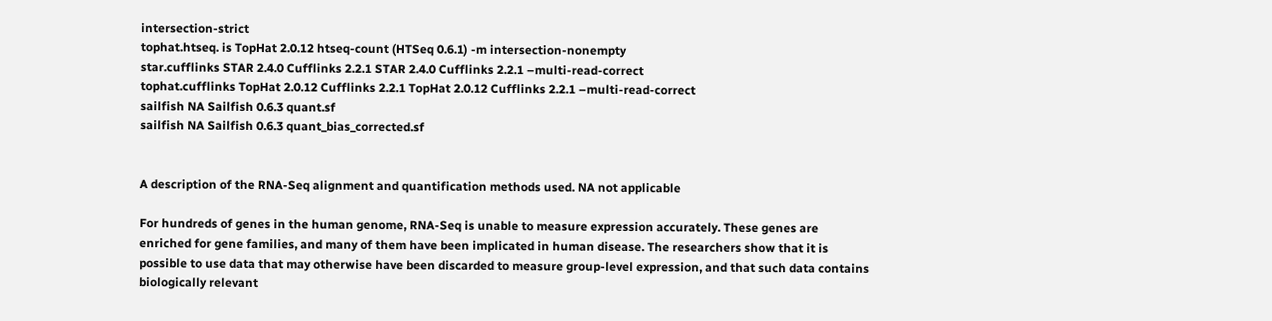intersection-strict
tophat.htseq. is TopHat 2.0.12 htseq-count (HTSeq 0.6.1) -m intersection-nonempty
star.cufflinks STAR 2.4.0 Cufflinks 2.2.1 STAR 2.4.0 Cufflinks 2.2.1 –multi-read-correct
tophat.cufflinks TopHat 2.0.12 Cufflinks 2.2.1 TopHat 2.0.12 Cufflinks 2.2.1 –multi-read-correct
sailfish NA Sailfish 0.6.3 quant.sf
sailfish NA Sailfish 0.6.3 quant_bias_corrected.sf


A description of the RNA-Seq alignment and quantification methods used. NA not applicable

For hundreds of genes in the human genome, RNA-Seq is unable to measure expression accurately. These genes are enriched for gene families, and many of them have been implicated in human disease. The researchers show that it is possible to use data that may otherwise have been discarded to measure group-level expression, and that such data contains biologically relevant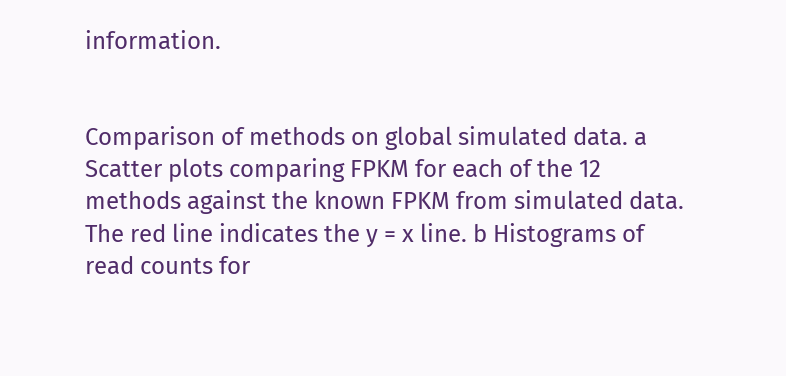information.


Comparison of methods on global simulated data. a Scatter plots comparing FPKM for each of the 12 methods against the known FPKM from simulated data. The red line indicates the y = x line. b Histograms of read counts for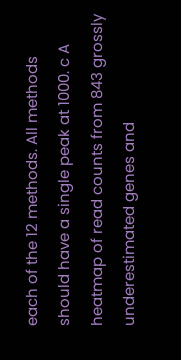each of the 12 methods. All methods should have a single peak at 1000. c A heatmap of read counts from 843 grossly underestimated genes and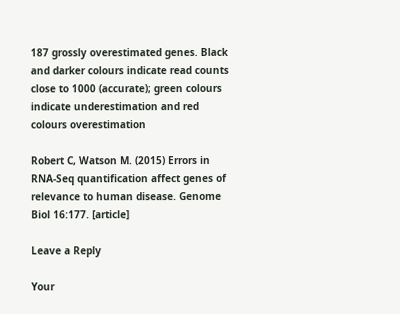187 grossly overestimated genes. Black and darker colours indicate read counts close to 1000 (accurate); green colours indicate underestimation and red colours overestimation

Robert C, Watson M. (2015) Errors in RNA-Seq quantification affect genes of relevance to human disease. Genome Biol 16:177. [article]

Leave a Reply

Your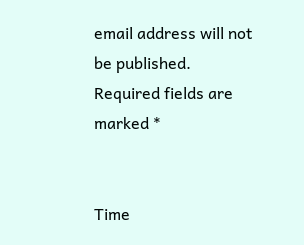email address will not be published. Required fields are marked *


Time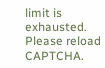limit is exhausted. Please reload CAPTCHA.